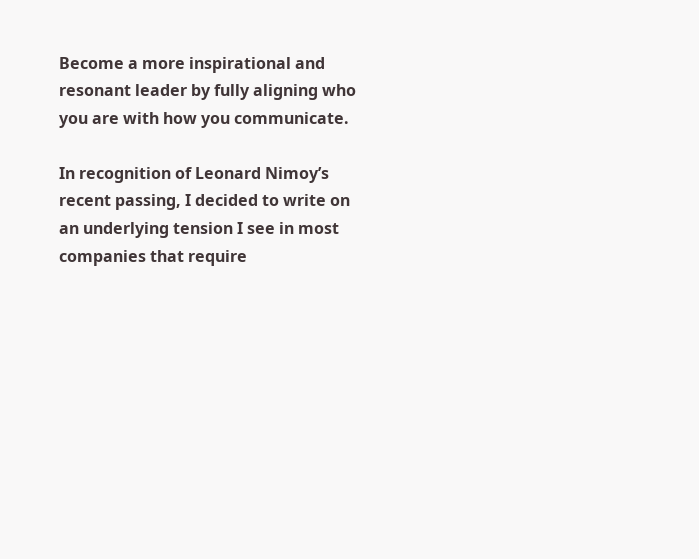Become a more inspirational and resonant leader by fully aligning who you are with how you communicate.

In recognition of Leonard Nimoy’s recent passing, I decided to write on an underlying tension I see in most companies that require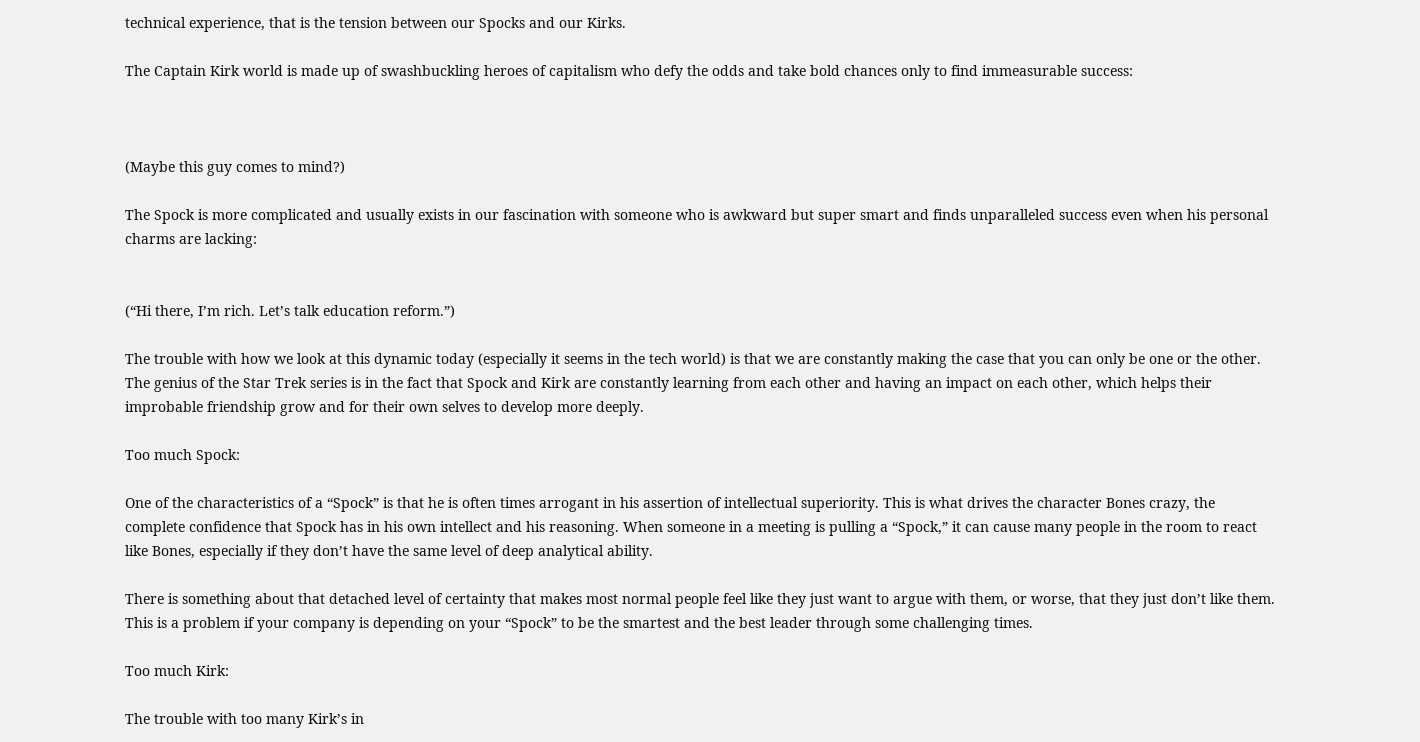technical experience, that is the tension between our Spocks and our Kirks.

The Captain Kirk world is made up of swashbuckling heroes of capitalism who defy the odds and take bold chances only to find immeasurable success:



(Maybe this guy comes to mind?)

The Spock is more complicated and usually exists in our fascination with someone who is awkward but super smart and finds unparalleled success even when his personal charms are lacking:


(“Hi there, I’m rich. Let’s talk education reform.”)

The trouble with how we look at this dynamic today (especially it seems in the tech world) is that we are constantly making the case that you can only be one or the other. The genius of the Star Trek series is in the fact that Spock and Kirk are constantly learning from each other and having an impact on each other, which helps their improbable friendship grow and for their own selves to develop more deeply.

Too much Spock:

One of the characteristics of a “Spock” is that he is often times arrogant in his assertion of intellectual superiority. This is what drives the character Bones crazy, the complete confidence that Spock has in his own intellect and his reasoning. When someone in a meeting is pulling a “Spock,” it can cause many people in the room to react like Bones, especially if they don’t have the same level of deep analytical ability.

There is something about that detached level of certainty that makes most normal people feel like they just want to argue with them, or worse, that they just don’t like them. This is a problem if your company is depending on your “Spock” to be the smartest and the best leader through some challenging times.

Too much Kirk:

The trouble with too many Kirk’s in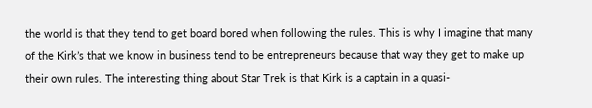the world is that they tend to get board bored when following the rules. This is why I imagine that many of the Kirk’s that we know in business tend to be entrepreneurs because that way they get to make up their own rules. The interesting thing about Star Trek is that Kirk is a captain in a quasi-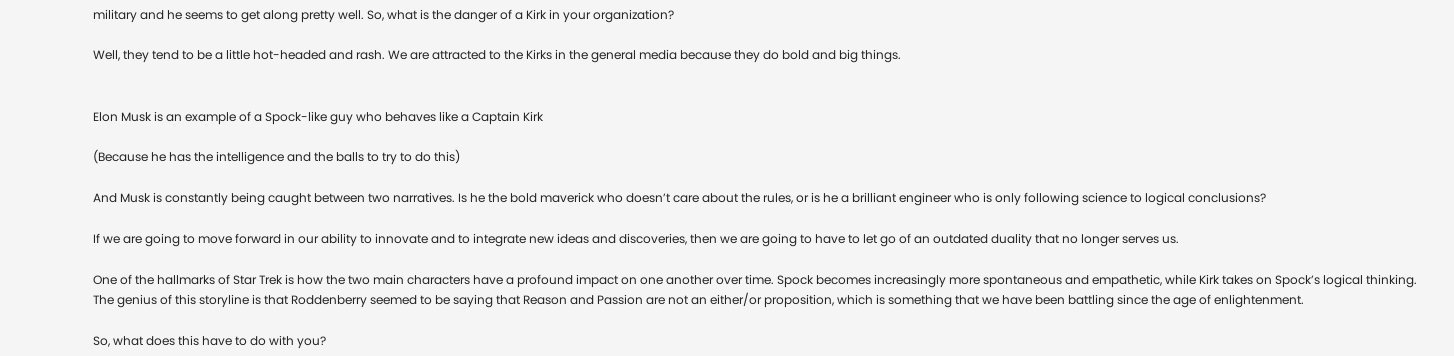military and he seems to get along pretty well. So, what is the danger of a Kirk in your organization?

Well, they tend to be a little hot-headed and rash. We are attracted to the Kirks in the general media because they do bold and big things.


Elon Musk is an example of a Spock-like guy who behaves like a Captain Kirk

(Because he has the intelligence and the balls to try to do this)

And Musk is constantly being caught between two narratives. Is he the bold maverick who doesn’t care about the rules, or is he a brilliant engineer who is only following science to logical conclusions?

If we are going to move forward in our ability to innovate and to integrate new ideas and discoveries, then we are going to have to let go of an outdated duality that no longer serves us.

One of the hallmarks of Star Trek is how the two main characters have a profound impact on one another over time. Spock becomes increasingly more spontaneous and empathetic, while Kirk takes on Spock’s logical thinking. The genius of this storyline is that Roddenberry seemed to be saying that Reason and Passion are not an either/or proposition, which is something that we have been battling since the age of enlightenment.

So, what does this have to do with you?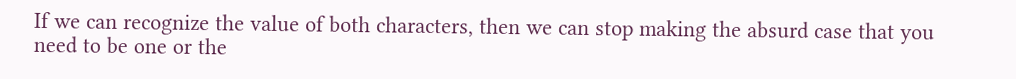If we can recognize the value of both characters, then we can stop making the absurd case that you need to be one or the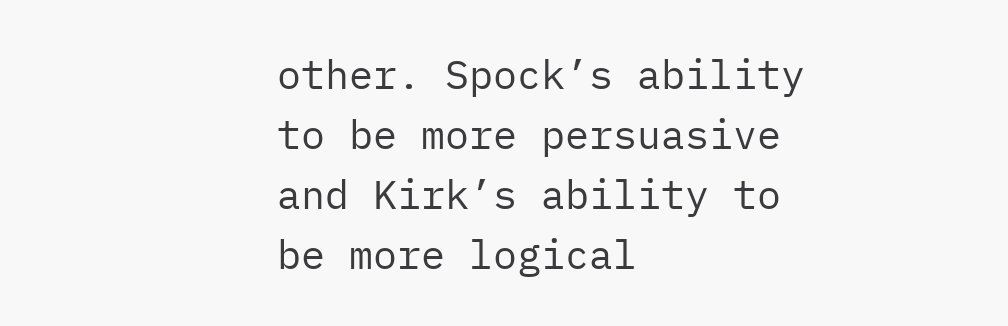other. Spock’s ability to be more persuasive and Kirk’s ability to be more logical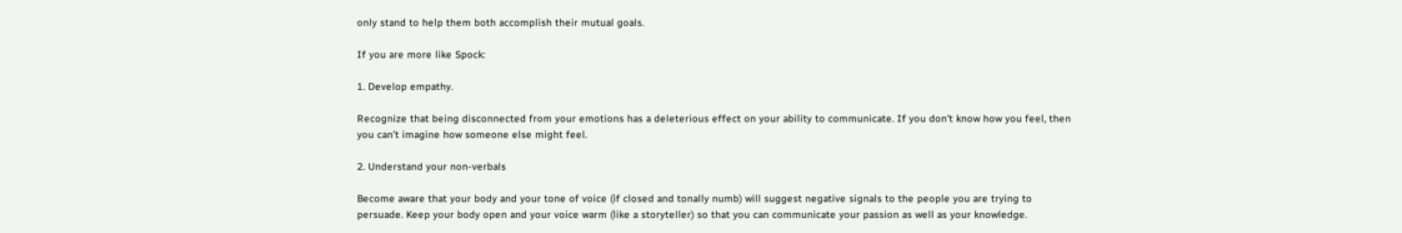only stand to help them both accomplish their mutual goals.

If you are more like Spock:

1. Develop empathy.

Recognize that being disconnected from your emotions has a deleterious effect on your ability to communicate. If you don’t know how you feel, then you can’t imagine how someone else might feel.

2. Understand your non-verbals

Become aware that your body and your tone of voice (if closed and tonally numb) will suggest negative signals to the people you are trying to persuade. Keep your body open and your voice warm (like a storyteller) so that you can communicate your passion as well as your knowledge.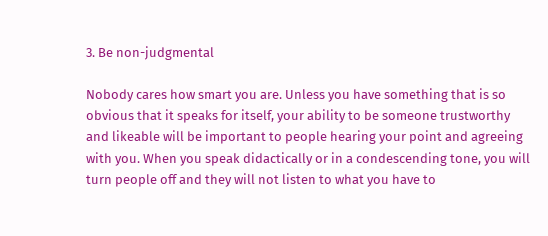3. Be non-judgmental

Nobody cares how smart you are. Unless you have something that is so obvious that it speaks for itself, your ability to be someone trustworthy and likeable will be important to people hearing your point and agreeing with you. When you speak didactically or in a condescending tone, you will turn people off and they will not listen to what you have to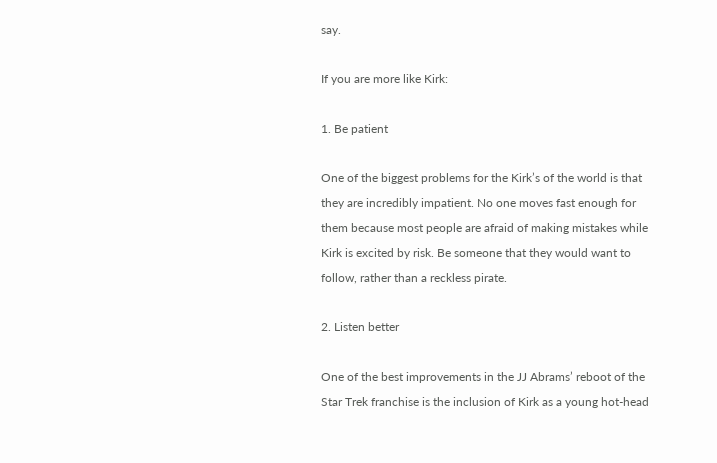say.

If you are more like Kirk:

1. Be patient

One of the biggest problems for the Kirk’s of the world is that they are incredibly impatient. No one moves fast enough for them because most people are afraid of making mistakes while Kirk is excited by risk. Be someone that they would want to follow, rather than a reckless pirate.

2. Listen better

One of the best improvements in the JJ Abrams’ reboot of the Star Trek franchise is the inclusion of Kirk as a young hot-head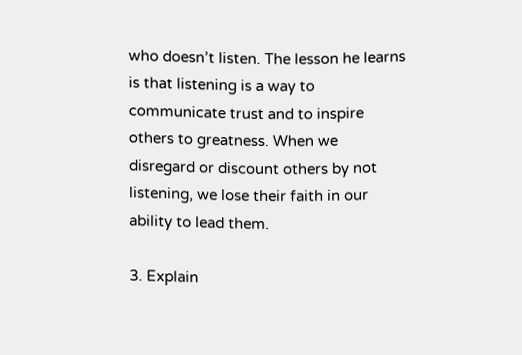who doesn’t listen. The lesson he learns is that listening is a way to communicate trust and to inspire others to greatness. When we disregard or discount others by not listening, we lose their faith in our ability to lead them.

3. Explain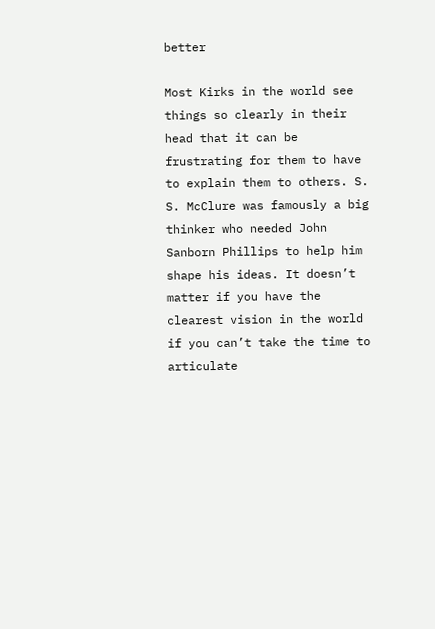better

Most Kirks in the world see things so clearly in their head that it can be frustrating for them to have to explain them to others. S. S. McClure was famously a big thinker who needed John Sanborn Phillips to help him shape his ideas. It doesn’t matter if you have the clearest vision in the world if you can’t take the time to articulate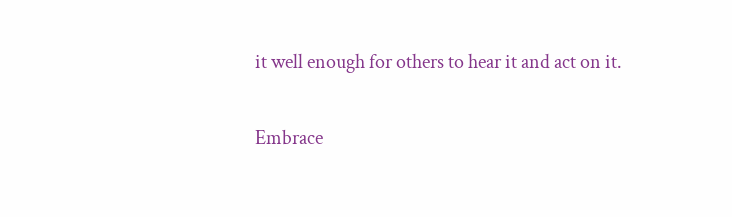it well enough for others to hear it and act on it.

Embrace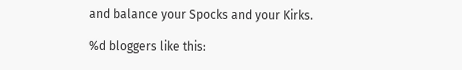and balance your Spocks and your Kirks.

%d bloggers like this: